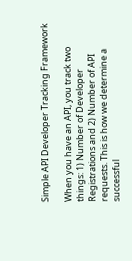Simple API Developer Tracking Framework

When you have an API, you track two things: 1) Number of Developer Registrations and 2) Number of API requests. This is how we determine a successful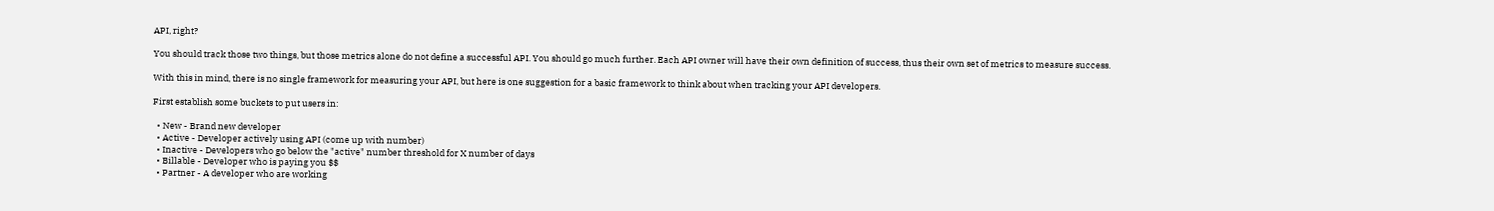API, right?

You should track those two things, but those metrics alone do not define a successful API. You should go much further. Each API owner will have their own definition of success, thus their own set of metrics to measure success.

With this in mind, there is no single framework for measuring your API, but here is one suggestion for a basic framework to think about when tracking your API developers.

First establish some buckets to put users in:

  • New - Brand new developer
  • Active - Developer actively using API (come up with number)
  • Inactive - Developers who go below the "active" number threshold for X number of days
  • Billable - Developer who is paying you $$
  • Partner - A developer who are working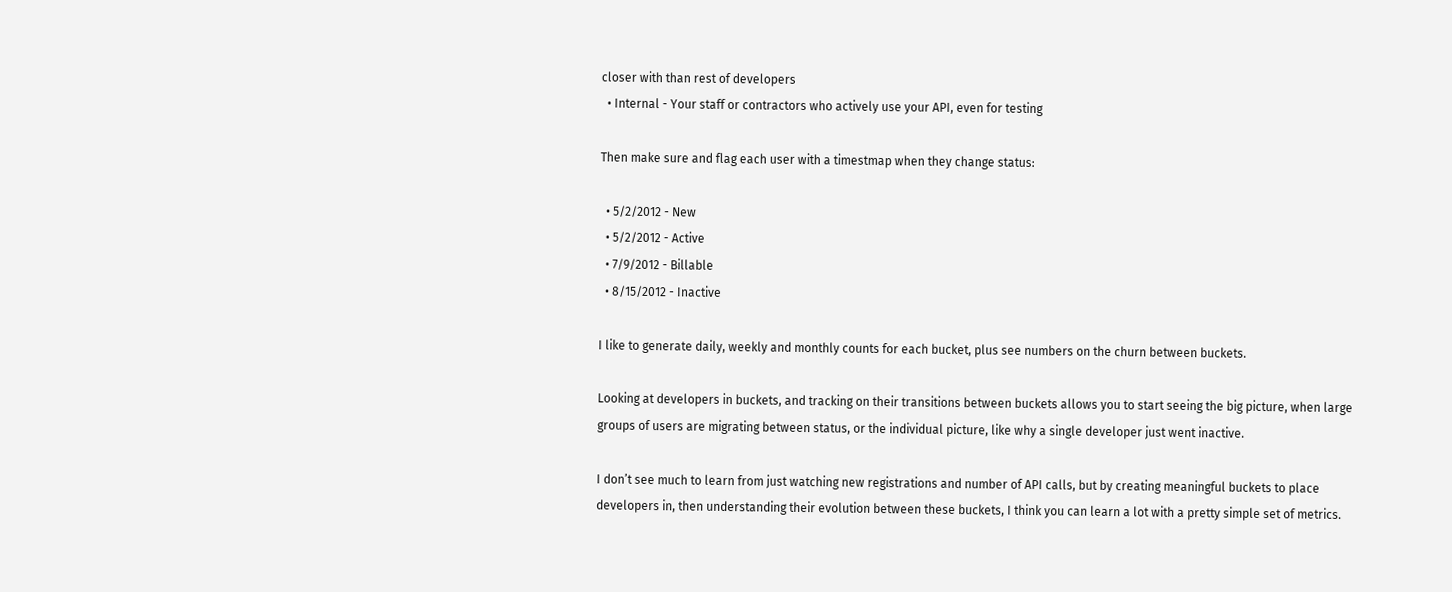closer with than rest of developers
  • Internal - Your staff or contractors who actively use your API, even for testing

Then make sure and flag each user with a timestmap when they change status:

  • 5/2/2012 - New
  • 5/2/2012 - Active
  • 7/9/2012 - Billable
  • 8/15/2012 - Inactive

I like to generate daily, weekly and monthly counts for each bucket, plus see numbers on the churn between buckets.

Looking at developers in buckets, and tracking on their transitions between buckets allows you to start seeing the big picture, when large groups of users are migrating between status, or the individual picture, like why a single developer just went inactive.

I don’t see much to learn from just watching new registrations and number of API calls, but by creating meaningful buckets to place developers in, then understanding their evolution between these buckets, I think you can learn a lot with a pretty simple set of metrics.